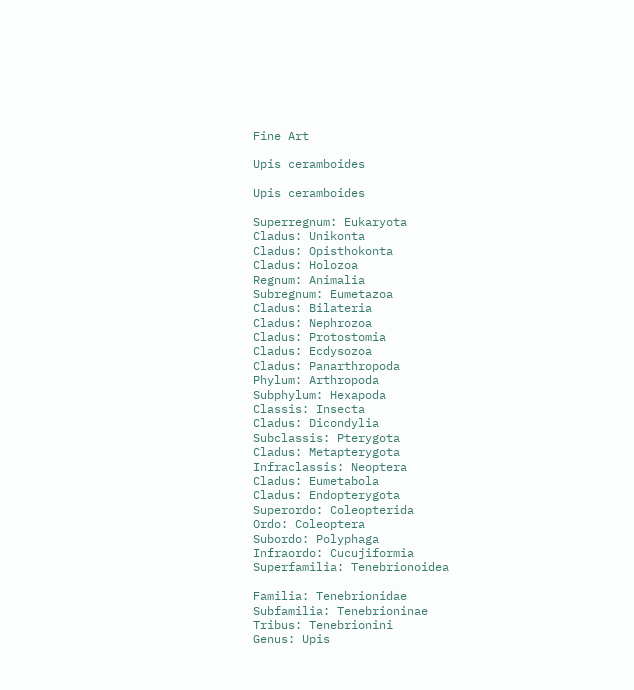Fine Art

Upis ceramboides

Upis ceramboides

Superregnum: Eukaryota
Cladus: Unikonta
Cladus: Opisthokonta
Cladus: Holozoa
Regnum: Animalia
Subregnum: Eumetazoa
Cladus: Bilateria
Cladus: Nephrozoa
Cladus: Protostomia
Cladus: Ecdysozoa
Cladus: Panarthropoda
Phylum: Arthropoda
Subphylum: Hexapoda
Classis: Insecta
Cladus: Dicondylia
Subclassis: Pterygota
Cladus: Metapterygota
Infraclassis: Neoptera
Cladus: Eumetabola
Cladus: Endopterygota
Superordo: Coleopterida
Ordo: Coleoptera
Subordo: Polyphaga
Infraordo: Cucujiformia
Superfamilia: Tenebrionoidea

Familia: Tenebrionidae
Subfamilia: Tenebrioninae
Tribus: Tenebrionini
Genus: Upis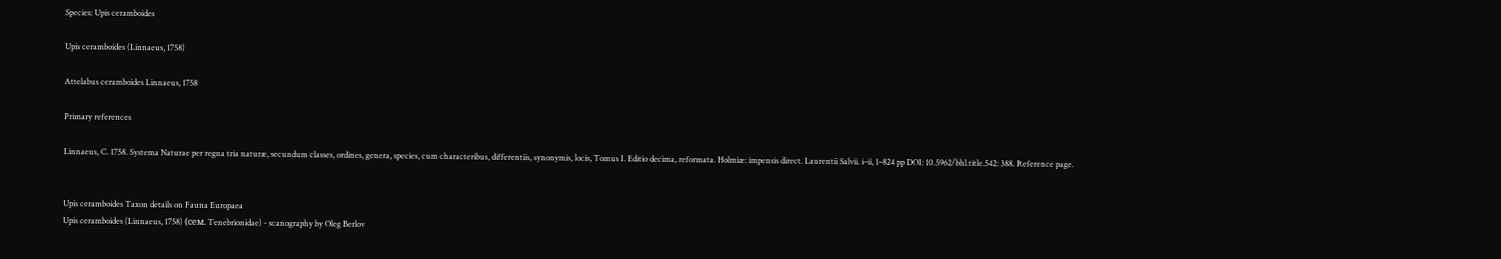Species: Upis ceramboides

Upis ceramboides (Linnaeus, 1758)

Attelabus ceramboides Linnaeus, 1758

Primary references

Linnaeus, C. 1758. Systema Naturae per regna tria naturæ, secundum classes, ordines, genera, species, cum characteribus, differentiis, synonymis, locis, Tomus I. Editio decima, reformata. Holmiæ: impensis direct. Laurentii Salvii. i–ii, 1–824 pp DOI: 10.5962/bhl.title.542: 388. Reference page.


Upis ceramboides Taxon details on Fauna Europaea
Upis ceramboides (Linnaeus, 1758) (сем. Tenebrionidae) - scanography by Oleg Berlov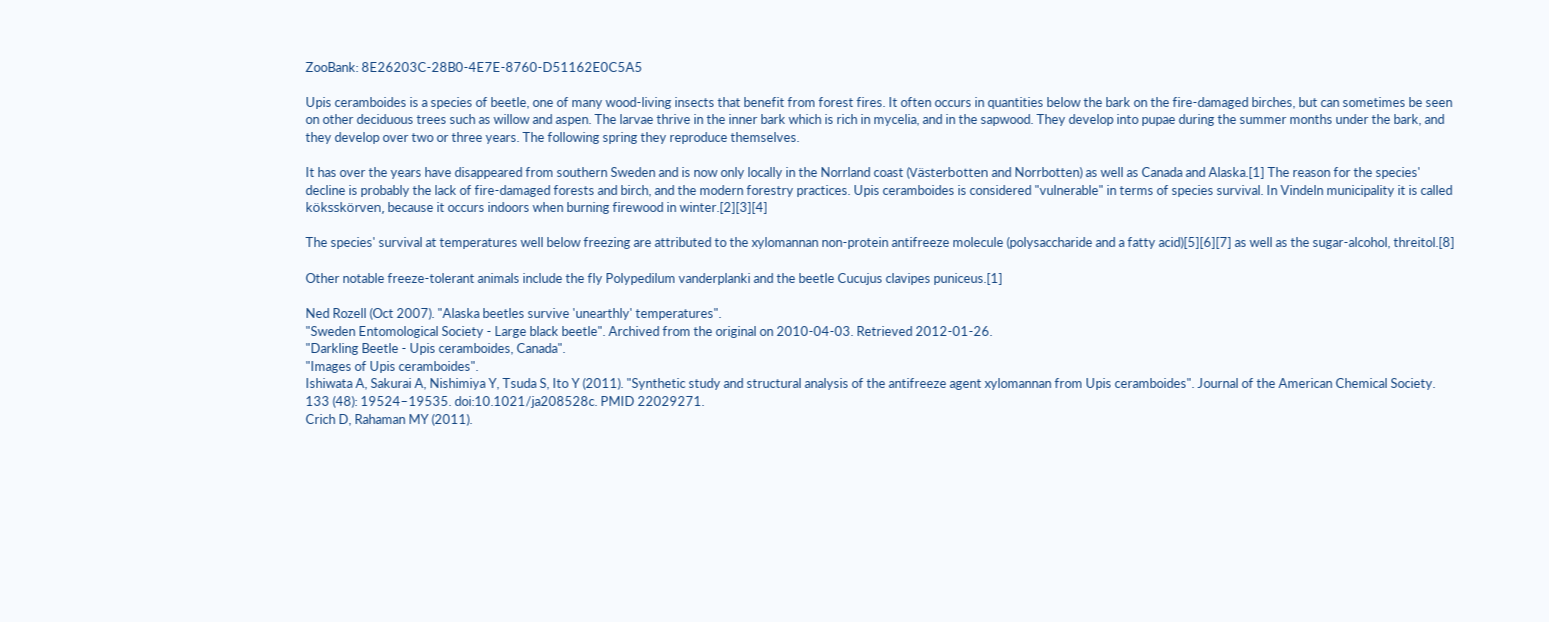ZooBank: 8E26203C-28B0-4E7E-8760-D51162E0C5A5

Upis ceramboides is a species of beetle, one of many wood-living insects that benefit from forest fires. It often occurs in quantities below the bark on the fire-damaged birches, but can sometimes be seen on other deciduous trees such as willow and aspen. The larvae thrive in the inner bark which is rich in mycelia, and in the sapwood. They develop into pupae during the summer months under the bark, and they develop over two or three years. The following spring they reproduce themselves.

It has over the years have disappeared from southern Sweden and is now only locally in the Norrland coast (Västerbotten and Norrbotten) as well as Canada and Alaska.[1] The reason for the species' decline is probably the lack of fire-damaged forests and birch, and the modern forestry practices. Upis ceramboides is considered "vulnerable" in terms of species survival. In Vindeln municipality it is called köksskörven, because it occurs indoors when burning firewood in winter.[2][3][4]

The species' survival at temperatures well below freezing are attributed to the xylomannan non-protein antifreeze molecule (polysaccharide and a fatty acid)[5][6][7] as well as the sugar-alcohol, threitol.[8]

Other notable freeze-tolerant animals include the fly Polypedilum vanderplanki and the beetle Cucujus clavipes puniceus.[1]

Ned Rozell (Oct 2007). "Alaska beetles survive 'unearthly' temperatures".
"Sweden Entomological Society - Large black beetle". Archived from the original on 2010-04-03. Retrieved 2012-01-26.
"Darkling Beetle - Upis ceramboides, Canada".
"Images of Upis ceramboides".
Ishiwata A, Sakurai A, Nishimiya Y, Tsuda S, Ito Y (2011). "Synthetic study and structural analysis of the antifreeze agent xylomannan from Upis ceramboides". Journal of the American Chemical Society. 133 (48): 19524–19535. doi:10.1021/ja208528c. PMID 22029271.
Crich D, Rahaman MY (2011).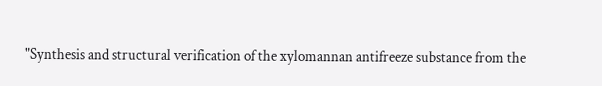"Synthesis and structural verification of the xylomannan antifreeze substance from the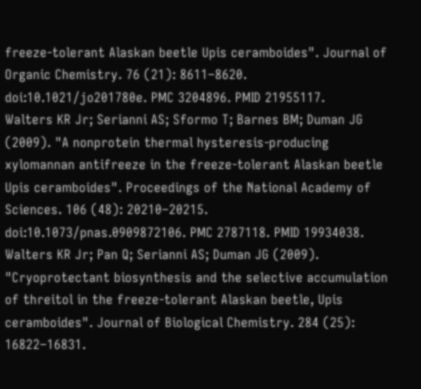freeze-tolerant Alaskan beetle Upis ceramboides". Journal of Organic Chemistry. 76 (21): 8611–8620. doi:10.1021/jo201780e. PMC 3204896. PMID 21955117.
Walters KR Jr; Serianni AS; Sformo T; Barnes BM; Duman JG (2009). "A nonprotein thermal hysteresis-producing xylomannan antifreeze in the freeze-tolerant Alaskan beetle Upis ceramboides". Proceedings of the National Academy of Sciences. 106 (48): 20210–20215. doi:10.1073/pnas.0909872106. PMC 2787118. PMID 19934038.
Walters KR Jr; Pan Q; Serianni AS; Duman JG (2009). "Cryoprotectant biosynthesis and the selective accumulation of threitol in the freeze-tolerant Alaskan beetle, Upis ceramboides". Journal of Biological Chemistry. 284 (25): 16822–16831.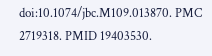doi:10.1074/jbc.M109.013870. PMC 2719318. PMID 19403530.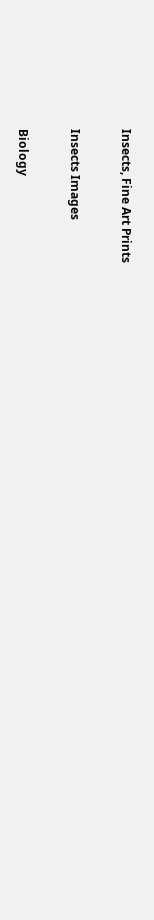Insects, Fine Art Prints

Insects Images

Biology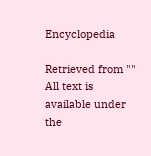Encyclopedia

Retrieved from ""
All text is available under the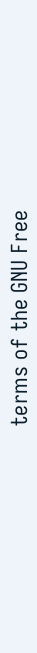terms of the GNU Free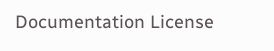Documentation License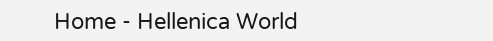Home - Hellenica World